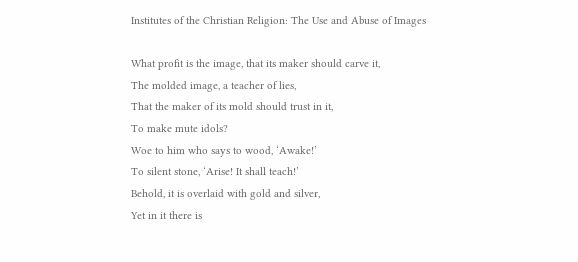Institutes of the Christian Religion: The Use and Abuse of Images

What profit is the image, that its maker should carve it,
The molded image, a teacher of lies,
That the maker of its mold should trust in it,
To make mute idols?
Woe to him who says to wood, ‘Awake!’
To silent stone, ‘Arise! It shall teach!’
Behold, it is overlaid with gold and silver,
Yet in it there is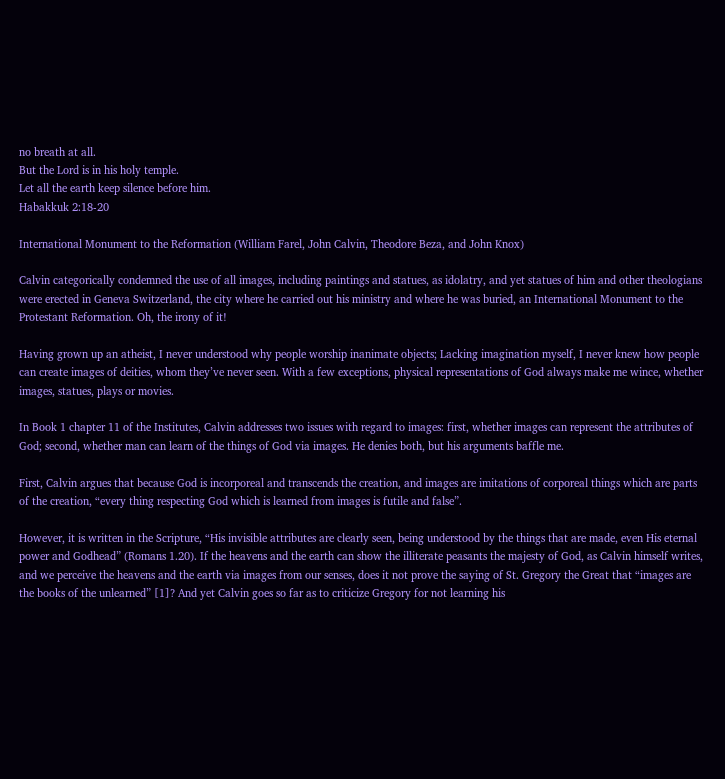no breath at all.
But the Lord is in his holy temple.
Let all the earth keep silence before him.
Habakkuk 2:18-20

International Monument to the Reformation (William Farel, John Calvin, Theodore Beza, and John Knox)

Calvin categorically condemned the use of all images, including paintings and statues, as idolatry, and yet statues of him and other theologians were erected in Geneva Switzerland, the city where he carried out his ministry and where he was buried, an International Monument to the Protestant Reformation. Oh, the irony of it!

Having grown up an atheist, I never understood why people worship inanimate objects; Lacking imagination myself, I never knew how people can create images of deities, whom they’ve never seen. With a few exceptions, physical representations of God always make me wince, whether images, statues, plays or movies.

In Book 1 chapter 11 of the Institutes, Calvin addresses two issues with regard to images: first, whether images can represent the attributes of God; second, whether man can learn of the things of God via images. He denies both, but his arguments baffle me.

First, Calvin argues that because God is incorporeal and transcends the creation, and images are imitations of corporeal things which are parts of the creation, “every thing respecting God which is learned from images is futile and false”.

However, it is written in the Scripture, “His invisible attributes are clearly seen, being understood by the things that are made, even His eternal power and Godhead” (Romans 1.20). If the heavens and the earth can show the illiterate peasants the majesty of God, as Calvin himself writes, and we perceive the heavens and the earth via images from our senses, does it not prove the saying of St. Gregory the Great that “images are the books of the unlearned” [1]? And yet Calvin goes so far as to criticize Gregory for not learning his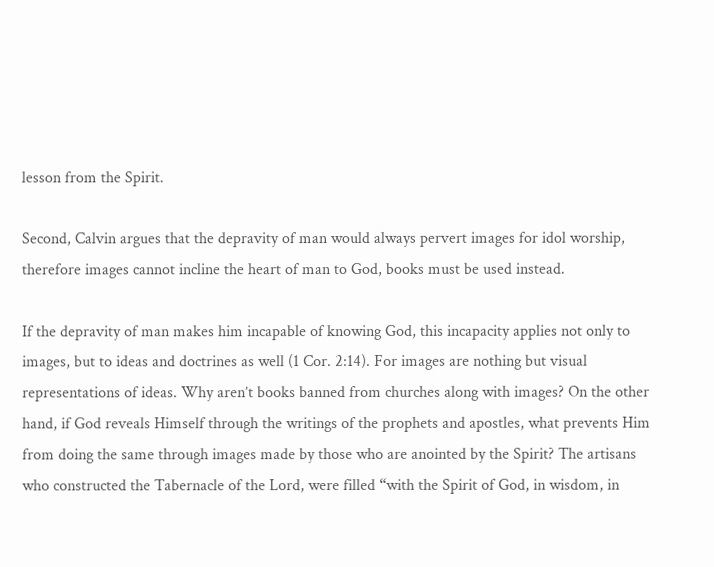lesson from the Spirit.

Second, Calvin argues that the depravity of man would always pervert images for idol worship, therefore images cannot incline the heart of man to God, books must be used instead.

If the depravity of man makes him incapable of knowing God, this incapacity applies not only to images, but to ideas and doctrines as well (1 Cor. 2:14). For images are nothing but visual representations of ideas. Why aren’t books banned from churches along with images? On the other hand, if God reveals Himself through the writings of the prophets and apostles, what prevents Him from doing the same through images made by those who are anointed by the Spirit? The artisans who constructed the Tabernacle of the Lord, were filled “with the Spirit of God, in wisdom, in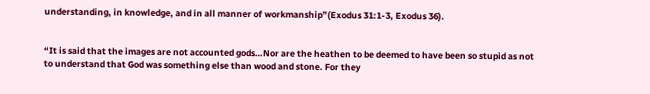understanding, in knowledge, and in all manner of workmanship”(Exodus 31:1-3, Exodus 36).


“It is said that the images are not accounted gods…Nor are the heathen to be deemed to have been so stupid as not to understand that God was something else than wood and stone. For they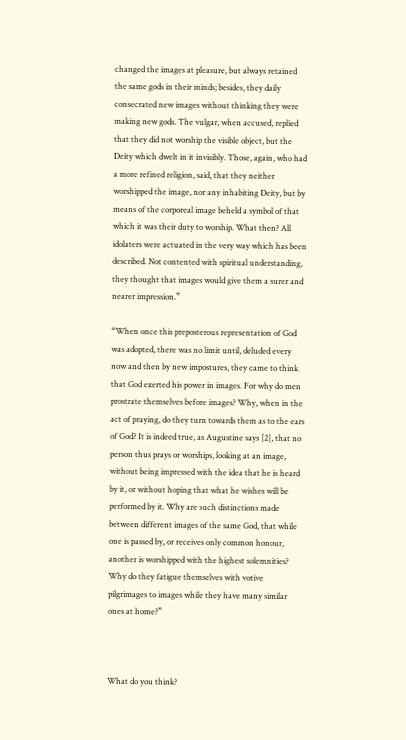changed the images at pleasure, but always retained the same gods in their minds; besides, they daily consecrated new images without thinking they were making new gods. The vulgar, when accused, replied that they did not worship the visible object, but the Deity which dwelt in it invisibly. Those, again, who had a more refined religion, said, that they neither worshipped the image, nor any inhabiting Deity, but by means of the corporeal image beheld a symbol of that which it was their duty to worship. What then? All idolaters were actuated in the very way which has been described. Not contented with spiritual understanding, they thought that images would give them a surer and nearer impression.”

“When once this preposterous representation of God was adopted, there was no limit until, deluded every now and then by new impostures, they came to think that God exerted his power in images. For why do men prostrate themselves before images? Why, when in the act of praying, do they turn towards them as to the ears of God? It is indeed true, as Augustine says [2], that no person thus prays or worships, looking at an image, without being impressed with the idea that he is heard by it, or without hoping that what he wishes will be performed by it. Why are such distinctions made between different images of the same God, that while one is passed by, or receives only common honour, another is worshipped with the highest solemnities? Why do they fatigue themselves with votive pilgrimages to images while they have many similar ones at home?”



What do you think?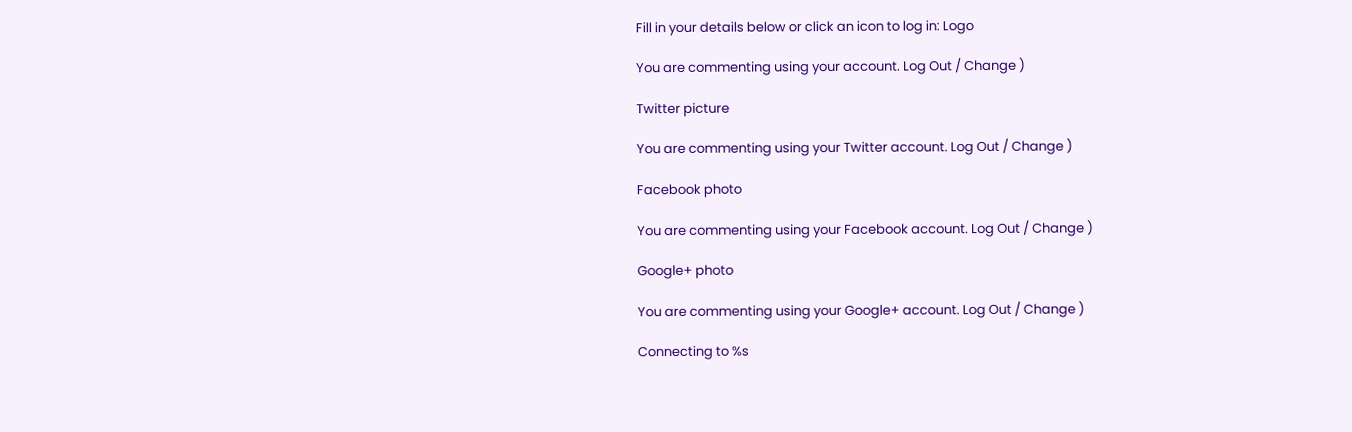Fill in your details below or click an icon to log in: Logo

You are commenting using your account. Log Out / Change )

Twitter picture

You are commenting using your Twitter account. Log Out / Change )

Facebook photo

You are commenting using your Facebook account. Log Out / Change )

Google+ photo

You are commenting using your Google+ account. Log Out / Change )

Connecting to %s